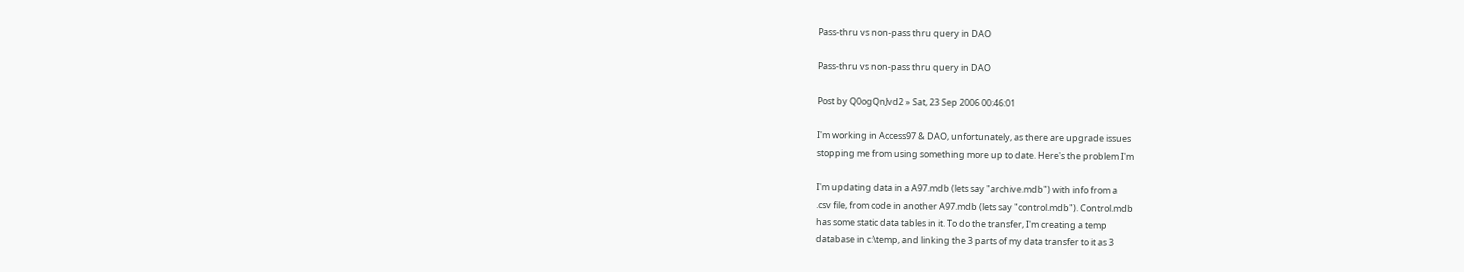Pass-thru vs non-pass thru query in DAO

Pass-thru vs non-pass thru query in DAO

Post by Q0ogQnJvd2 » Sat, 23 Sep 2006 00:46:01

I'm working in Access97 & DAO, unfortunately, as there are upgrade issues
stopping me from using something more up to date. Here's the problem I'm

I'm updating data in a A97.mdb (lets say "archive.mdb") with info from a
.csv file, from code in another A97.mdb (lets say "control.mdb"). Control.mdb
has some static data tables in it. To do the transfer, I'm creating a temp
database in c:\temp, and linking the 3 parts of my data transfer to it as 3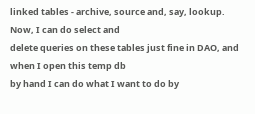linked tables - archive, source and, say, lookup. Now, I can do select and
delete queries on these tables just fine in DAO, and when I open this temp db
by hand I can do what I want to do by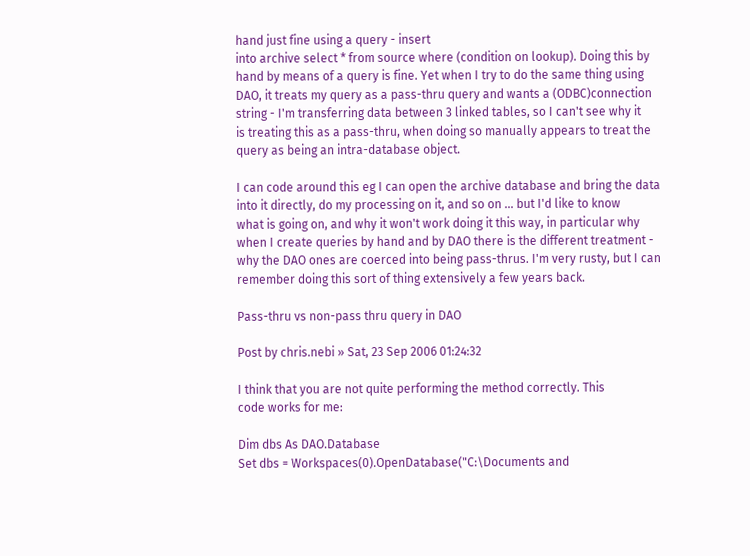hand just fine using a query - insert
into archive select * from source where (condition on lookup). Doing this by
hand by means of a query is fine. Yet when I try to do the same thing using
DAO, it treats my query as a pass-thru query and wants a (ODBC)connection
string - I'm transferring data between 3 linked tables, so I can't see why it
is treating this as a pass-thru, when doing so manually appears to treat the
query as being an intra-database object.

I can code around this eg I can open the archive database and bring the data
into it directly, do my processing on it, and so on ... but I'd like to know
what is going on, and why it won't work doing it this way, in particular why
when I create queries by hand and by DAO there is the different treatment -
why the DAO ones are coerced into being pass-thrus. I'm very rusty, but I can
remember doing this sort of thing extensively a few years back.

Pass-thru vs non-pass thru query in DAO

Post by chris.nebi » Sat, 23 Sep 2006 01:24:32

I think that you are not quite performing the method correctly. This
code works for me:

Dim dbs As DAO.Database
Set dbs = Workspaces(0).OpenDatabase("C:\Documents and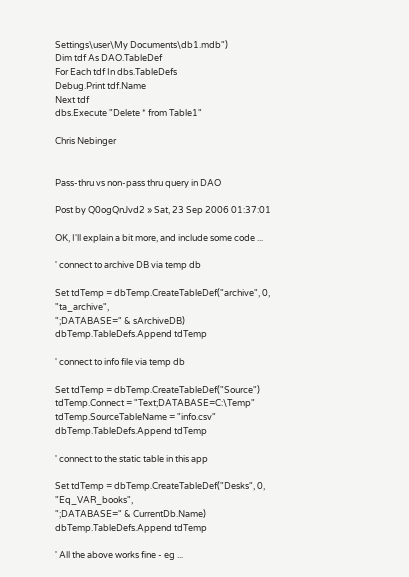Settings\user\My Documents\db1.mdb")
Dim tdf As DAO.TableDef
For Each tdf In dbs.TableDefs
Debug.Print tdf.Name
Next tdf
dbs.Execute "Delete * from Table1"

Chris Nebinger


Pass-thru vs non-pass thru query in DAO

Post by Q0ogQnJvd2 » Sat, 23 Sep 2006 01:37:01

OK, I'll explain a bit more, and include some code ...

' connect to archive DB via temp db

Set tdTemp = dbTemp.CreateTableDef("archive", 0, "ta_archive",
";DATABASE=" & sArchiveDB)
dbTemp.TableDefs.Append tdTemp

' connect to info file via temp db

Set tdTemp = dbTemp.CreateTableDef("Source")
tdTemp.Connect = "Text;DATABASE=C:\Temp"
tdTemp.SourceTableName = "info.csv"
dbTemp.TableDefs.Append tdTemp

' connect to the static table in this app

Set tdTemp = dbTemp.CreateTableDef("Desks", 0, "Eq_VAR_books",
";DATABASE=" & CurrentDb.Name)
dbTemp.TableDefs.Append tdTemp

' All the above works fine - eg ...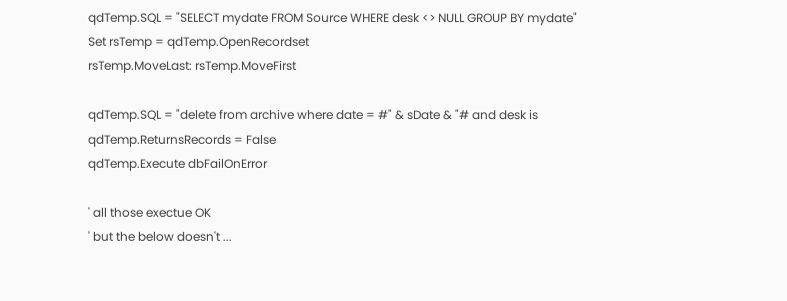qdTemp.SQL = "SELECT mydate FROM Source WHERE desk <> NULL GROUP BY mydate"
Set rsTemp = qdTemp.OpenRecordset
rsTemp.MoveLast: rsTemp.MoveFirst

qdTemp.SQL = "delete from archive where date = #" & sDate & "# and desk is
qdTemp.ReturnsRecords = False
qdTemp.Execute dbFailOnError

' all those exectue OK
' but the below doesn't ...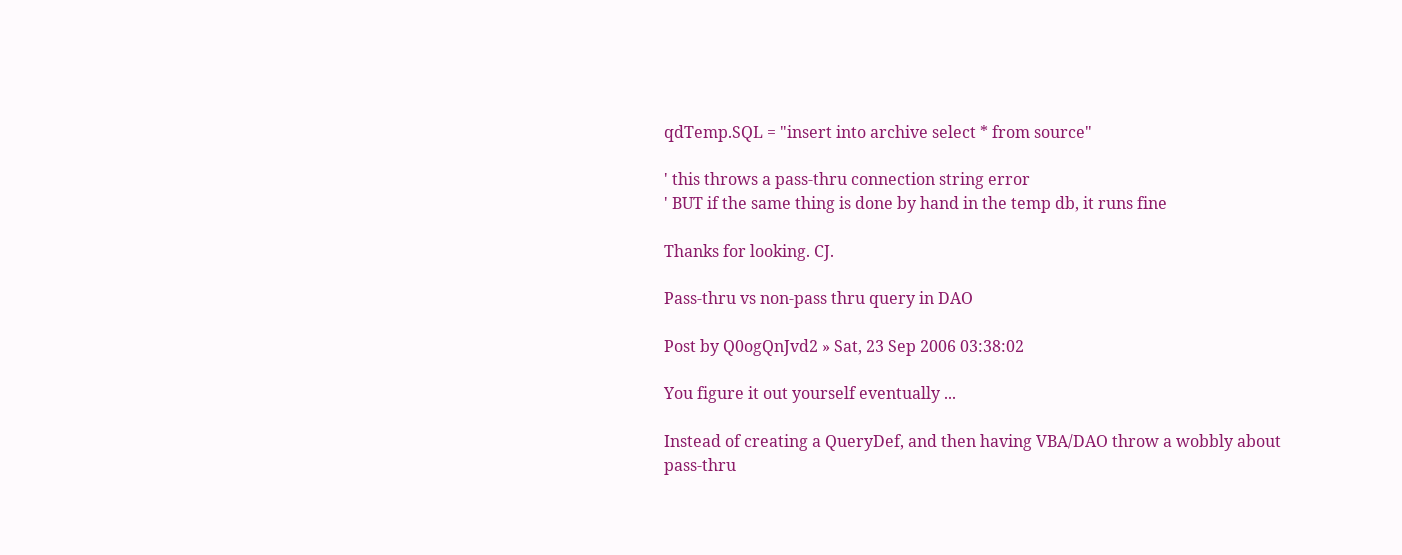qdTemp.SQL = "insert into archive select * from source"

' this throws a pass-thru connection string error
' BUT if the same thing is done by hand in the temp db, it runs fine

Thanks for looking. CJ.

Pass-thru vs non-pass thru query in DAO

Post by Q0ogQnJvd2 » Sat, 23 Sep 2006 03:38:02

You figure it out yourself eventually ...

Instead of creating a QueryDef, and then having VBA/DAO throw a wobbly about
pass-thru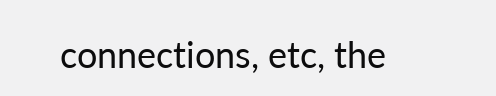connections, etc, the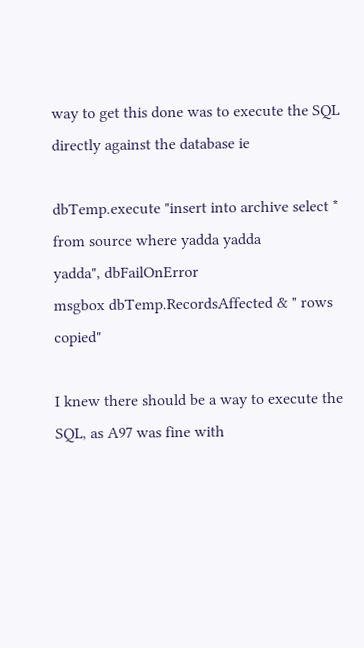way to get this done was to execute the SQL
directly against the database ie

dbTemp.execute "insert into archive select * from source where yadda yadda
yadda", dbFailOnError
msgbox dbTemp.RecordsAffected & " rows copied"

I knew there should be a way to execute the SQL, as A97 was fine with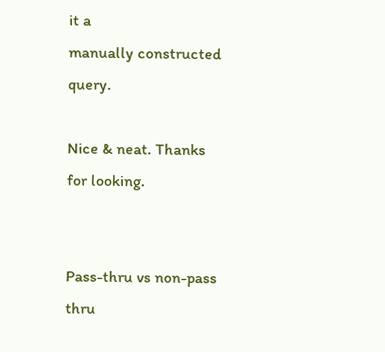it a
manually constructed query.

Nice & neat. Thanks for looking.


Pass-thru vs non-pass thru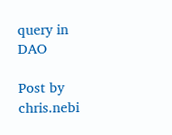query in DAO

Post by chris.nebi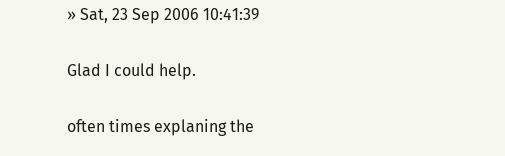» Sat, 23 Sep 2006 10:41:39

Glad I could help.

often times explaning the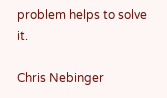problem helps to solve it.

Chris Nebinger